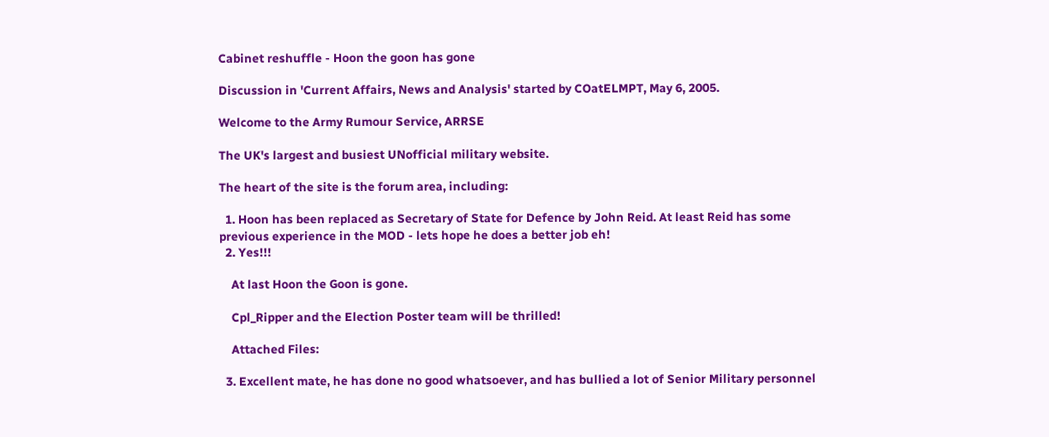Cabinet reshuffle - Hoon the goon has gone

Discussion in 'Current Affairs, News and Analysis' started by COatELMPT, May 6, 2005.

Welcome to the Army Rumour Service, ARRSE

The UK's largest and busiest UNofficial military website.

The heart of the site is the forum area, including:

  1. Hoon has been replaced as Secretary of State for Defence by John Reid. At least Reid has some previous experience in the MOD - lets hope he does a better job eh!
  2. Yes!!!

    At last Hoon the Goon is gone.

    Cpl_Ripper and the Election Poster team will be thrilled!

    Attached Files:

  3. Excellent mate, he has done no good whatsoever, and has bullied a lot of Senior Military personnel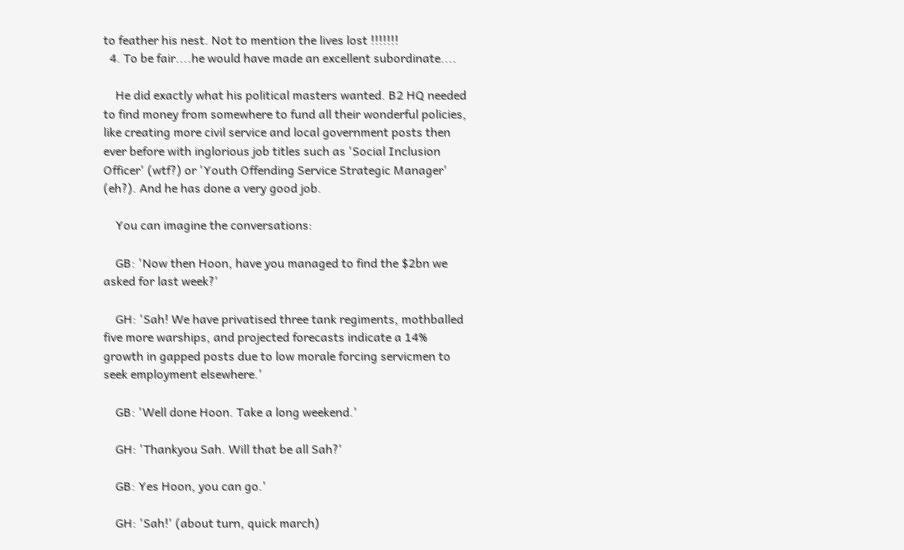to feather his nest. Not to mention the lives lost !!!!!!!
  4. To be fair....he would have made an excellent subordinate....

    He did exactly what his political masters wanted. B2 HQ needed to find money from somewhere to fund all their wonderful policies, like creating more civil service and local government posts then ever before with inglorious job titles such as 'Social Inclusion Officer' (wtf?) or 'Youth Offending Service Strategic Manager' (eh?). And he has done a very good job.

    You can imagine the conversations:

    GB: 'Now then Hoon, have you managed to find the $2bn we asked for last week?'

    GH: 'Sah! We have privatised three tank regiments, mothballed five more warships, and projected forecasts indicate a 14% growth in gapped posts due to low morale forcing servicmen to seek employment elsewhere.'

    GB: 'Well done Hoon. Take a long weekend.'

    GH: 'Thankyou Sah. Will that be all Sah?'

    GB: Yes Hoon, you can go.'

    GH: 'Sah!' (about turn, quick march)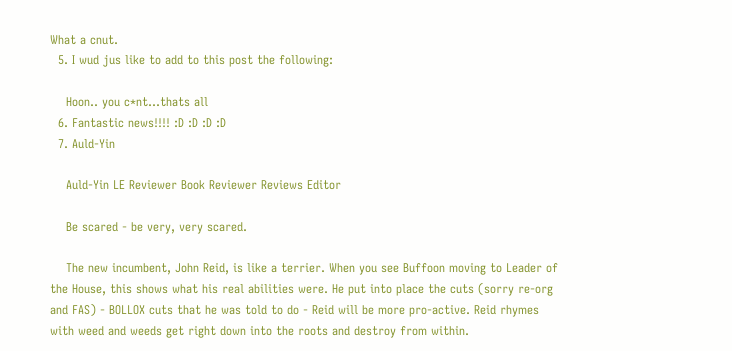What a cnut.
  5. I wud jus like to add to this post the following:

    Hoon.. you c*nt...thats all
  6. Fantastic news!!!! :D :D :D :D
  7. Auld-Yin

    Auld-Yin LE Reviewer Book Reviewer Reviews Editor

    Be scared - be very, very scared.

    The new incumbent, John Reid, is like a terrier. When you see Buffoon moving to Leader of the House, this shows what his real abilities were. He put into place the cuts (sorry re-org and FAS) - BOLLOX cuts that he was told to do - Reid will be more pro-active. Reid rhymes with weed and weeds get right down into the roots and destroy from within.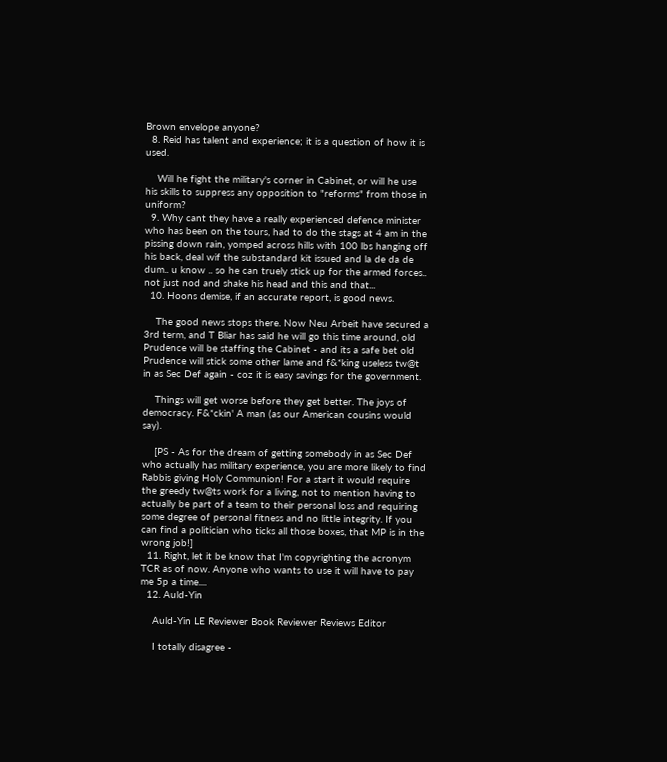Brown envelope anyone?
  8. Reid has talent and experience; it is a question of how it is used.

    Will he fight the military's corner in Cabinet, or will he use his skills to suppress any opposition to "reforms" from those in uniform?
  9. Why cant they have a really experienced defence minister who has been on the tours, had to do the stags at 4 am in the pissing down rain, yomped across hills with 100 lbs hanging off his back, deal wif the substandard kit issued and la de da de dum.. u know .. so he can truely stick up for the armed forces.. not just nod and shake his head and this and that...
  10. Hoons demise, if an accurate report, is good news.

    The good news stops there. Now Neu Arbeit have secured a 3rd term, and T Bliar has said he will go this time around, old Prudence will be staffing the Cabinet - and its a safe bet old Prudence will stick some other lame and f&*king useless tw@t in as Sec Def again - coz it is easy savings for the government.

    Things will get worse before they get better. The joys of democracy. F&*ckin' A man (as our American cousins would say).

    [PS - As for the dream of getting somebody in as Sec Def who actually has military experience, you are more likely to find Rabbis giving Holy Communion! For a start it would require the greedy tw@ts work for a living, not to mention having to actually be part of a team to their personal loss and requiring some degree of personal fitness and no little integrity. If you can find a politician who ticks all those boxes, that MP is in the wrong job!]
  11. Right, let it be know that I'm copyrighting the acronym TCR as of now. Anyone who wants to use it will have to pay me 5p a time....
  12. Auld-Yin

    Auld-Yin LE Reviewer Book Reviewer Reviews Editor

    I totally disagree -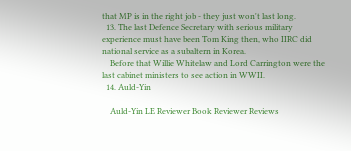that MP is in the right job - they just won't last long.
  13. The last Defence Secretary with serious military experience must have been Tom King then, who IIRC did national service as a subaltern in Korea.
    Before that Willie Whitelaw and Lord Carrington were the last cabinet ministers to see action in WWII.
  14. Auld-Yin

    Auld-Yin LE Reviewer Book Reviewer Reviews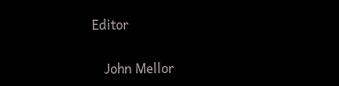Editor

    John Mellor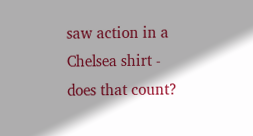saw action in a Chelsea shirt - does that count?